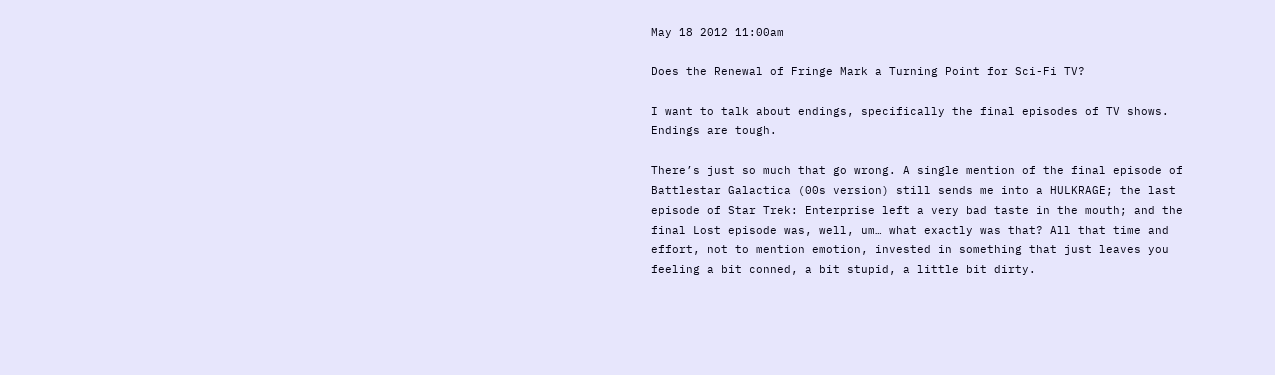May 18 2012 11:00am

Does the Renewal of Fringe Mark a Turning Point for Sci-Fi TV?

I want to talk about endings, specifically the final episodes of TV shows. Endings are tough.

There’s just so much that go wrong. A single mention of the final episode of Battlestar Galactica (00s version) still sends me into a HULKRAGE; the last episode of Star Trek: Enterprise left a very bad taste in the mouth; and the final Lost episode was, well, um… what exactly was that? All that time and effort, not to mention emotion, invested in something that just leaves you feeling a bit conned, a bit stupid, a little bit dirty.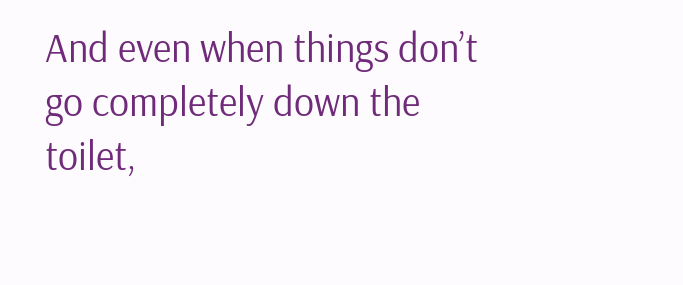And even when things don’t go completely down the toilet,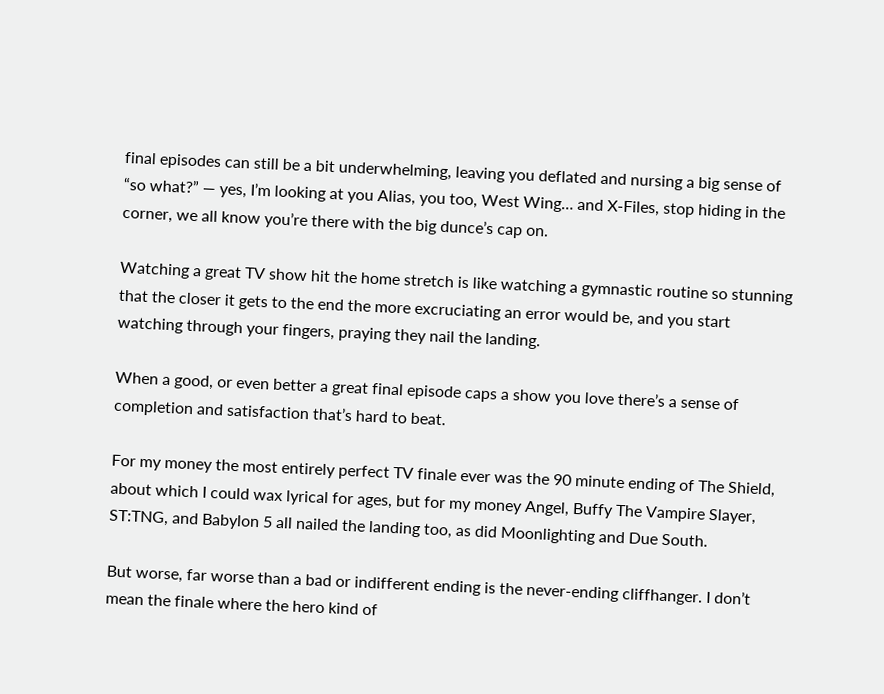final episodes can still be a bit underwhelming, leaving you deflated and nursing a big sense of “so what?” — yes, I’m looking at you Alias, you too, West Wing… and X-Files, stop hiding in the corner, we all know you’re there with the big dunce’s cap on.

Watching a great TV show hit the home stretch is like watching a gymnastic routine so stunning that the closer it gets to the end the more excruciating an error would be, and you start watching through your fingers, praying they nail the landing.

When a good, or even better a great final episode caps a show you love there’s a sense of completion and satisfaction that’s hard to beat.

For my money the most entirely perfect TV finale ever was the 90 minute ending of The Shield, about which I could wax lyrical for ages, but for my money Angel, Buffy The Vampire Slayer, ST:TNG, and Babylon 5 all nailed the landing too, as did Moonlighting and Due South.

But worse, far worse than a bad or indifferent ending is the never-ending cliffhanger. I don’t mean the finale where the hero kind of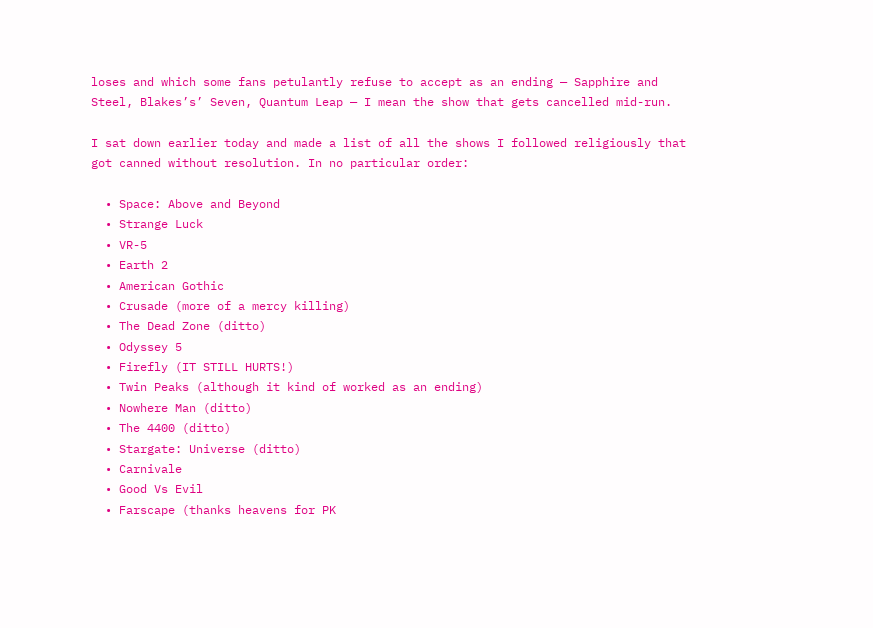loses and which some fans petulantly refuse to accept as an ending — Sapphire and Steel, Blakes’s’ Seven, Quantum Leap — I mean the show that gets cancelled mid-run.

I sat down earlier today and made a list of all the shows I followed religiously that got canned without resolution. In no particular order:

  • Space: Above and Beyond
  • Strange Luck
  • VR-5
  • Earth 2
  • American Gothic
  • Crusade (more of a mercy killing)
  • The Dead Zone (ditto)
  • Odyssey 5
  • Firefly (IT STILL HURTS!)
  • Twin Peaks (although it kind of worked as an ending)
  • Nowhere Man (ditto)
  • The 4400 (ditto)
  • Stargate: Universe (ditto)
  • Carnivale
  • Good Vs Evil
  • Farscape (thanks heavens for PK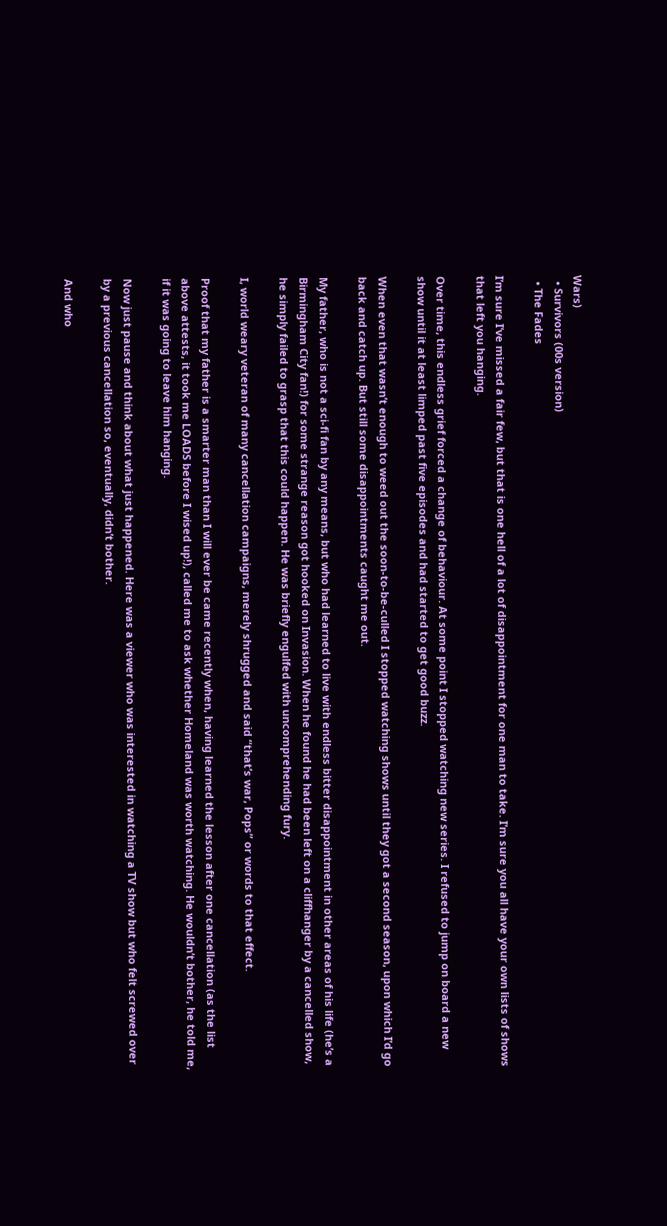Wars)
  • Survivors (00s version)
  • The Fades

I’m sure I’ve missed a fair few, but that is one hell of a lot of disappointment for one man to take. I’m sure you all have your own lists of shows that left you hanging.

Over time, this endless grief forced a change of behaviour. At some point I stopped watching new series. I refused to jump on board a new show until it at least limped past five episodes and had started to get good buzz.

When even that wasn’t enough to weed out the soon-to-be-culled I stopped watching shows until they got a second season, upon which I’d go back and catch up. But still some disappointments caught me out.

My father, who is not a sci-fi fan by any means, but who had learned to live with endless bitter disappointment in other areas of his life (he’s a Birmingham City fan!) for some strange reason got hooked on Invasion. When he found he had been left on a cliffhanger by a cancelled show, he simply failed to grasp that this could happen. He was briefly engulfed with uncomprehending fury.

I, world weary veteran of many cancellation campaigns, merely shrugged and said “that’s war, Pops” or words to that effect.

Proof that my father is a smarter man than I will ever be came recently when, having learned the lesson after one cancellation (as the list above attests, it took me LOADS before I wised up!), called me to ask whether Homeland was worth watching. He wouldn’t bother, he told me, if it was going to leave him hanging.

Now just pause and think about what just happened. Here was a viewer who was interested in watching a TV show but who felt screwed over by a previous cancellation so, eventually, didn’t bother.

And who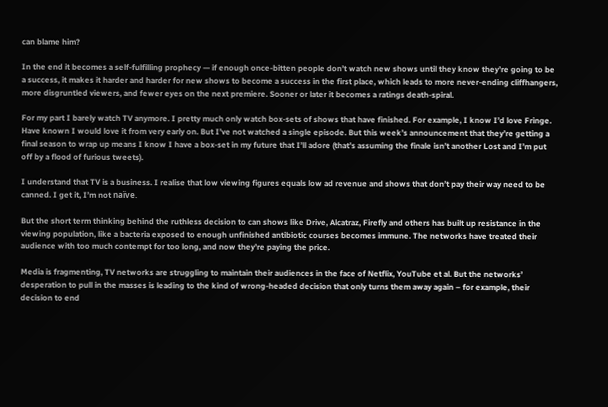can blame him?

In the end it becomes a self-fulfilling prophecy — if enough once-bitten people don’t watch new shows until they know they’re going to be a success, it makes it harder and harder for new shows to become a success in the first place, which leads to more never-ending cliffhangers, more disgruntled viewers, and fewer eyes on the next premiere. Sooner or later it becomes a ratings death-spiral.

For my part I barely watch TV anymore. I pretty much only watch box-sets of shows that have finished. For example, I know I’d love Fringe. Have known I would love it from very early on. But I’ve not watched a single episode. But this week’s announcement that they’re getting a final season to wrap up means I know I have a box-set in my future that I’ll adore (that’s assuming the finale isn’t another Lost and I’m put off by a flood of furious tweets).

I understand that TV is a business. I realise that low viewing figures equals low ad revenue and shows that don’t pay their way need to be canned. I get it, I’m not naïve.

But the short term thinking behind the ruthless decision to can shows like Drive, Alcatraz, Firefly and others has built up resistance in the viewing population, like a bacteria exposed to enough unfinished antibiotic courses becomes immune. The networks have treated their audience with too much contempt for too long, and now they’re paying the price.

Media is fragmenting, TV networks are struggling to maintain their audiences in the face of Netflix, YouTube et al. But the networks’ desperation to pull in the masses is leading to the kind of wrong-headed decision that only turns them away again – for example, their decision to end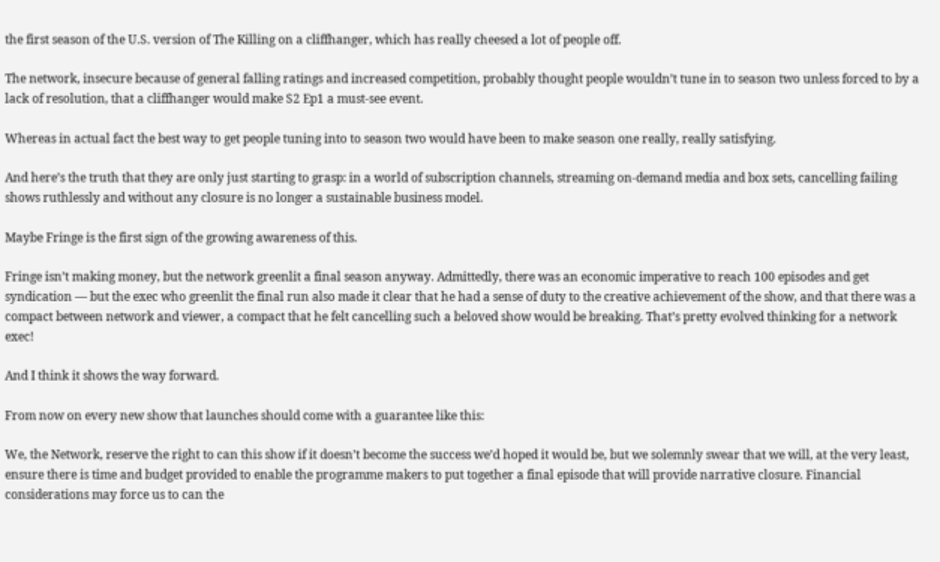the first season of the U.S. version of The Killing on a cliffhanger, which has really cheesed a lot of people off.

The network, insecure because of general falling ratings and increased competition, probably thought people wouldn’t tune in to season two unless forced to by a lack of resolution, that a cliffhanger would make S2 Ep1 a must-see event.

Whereas in actual fact the best way to get people tuning into to season two would have been to make season one really, really satisfying.

And here’s the truth that they are only just starting to grasp: in a world of subscription channels, streaming on-demand media and box sets, cancelling failing shows ruthlessly and without any closure is no longer a sustainable business model.

Maybe Fringe is the first sign of the growing awareness of this.

Fringe isn’t making money, but the network greenlit a final season anyway. Admittedly, there was an economic imperative to reach 100 episodes and get syndication — but the exec who greenlit the final run also made it clear that he had a sense of duty to the creative achievement of the show, and that there was a compact between network and viewer, a compact that he felt cancelling such a beloved show would be breaking. That’s pretty evolved thinking for a network exec!

And I think it shows the way forward.

From now on every new show that launches should come with a guarantee like this:

We, the Network, reserve the right to can this show if it doesn’t become the success we’d hoped it would be, but we solemnly swear that we will, at the very least, ensure there is time and budget provided to enable the programme makers to put together a final episode that will provide narrative closure. Financial considerations may force us to can the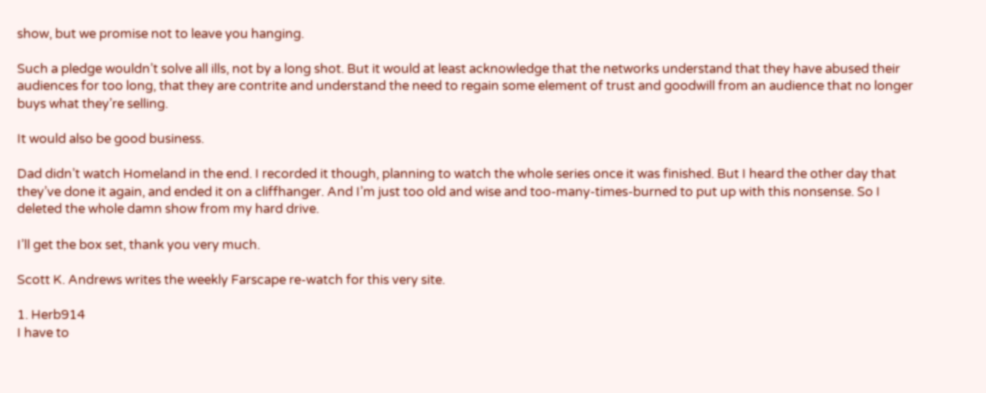show, but we promise not to leave you hanging.

Such a pledge wouldn’t solve all ills, not by a long shot. But it would at least acknowledge that the networks understand that they have abused their audiences for too long, that they are contrite and understand the need to regain some element of trust and goodwill from an audience that no longer buys what they’re selling.

It would also be good business.

Dad didn’t watch Homeland in the end. I recorded it though, planning to watch the whole series once it was finished. But I heard the other day that they’ve done it again, and ended it on a cliffhanger. And I’m just too old and wise and too-many-times-burned to put up with this nonsense. So I deleted the whole damn show from my hard drive.

I’ll get the box set, thank you very much.

Scott K. Andrews writes the weekly Farscape re-watch for this very site.

1. Herb914
I have to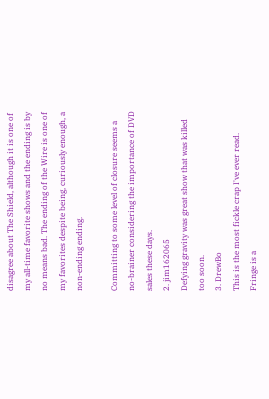disagree about The Shield, although it is one of my all-time favorite shows and the ending is by no means bad. The ending of the Wire is one of my favorites despite being, curiously enough, a non-ending ending.

Committing to some level of closure seems a no-brainer considering the importance of DVD sales these days.
2. jim162065
Defying gravity was great show that was killed too soon.
3. DrewBo
This is the most fickle crap I've ever read. Fringe is a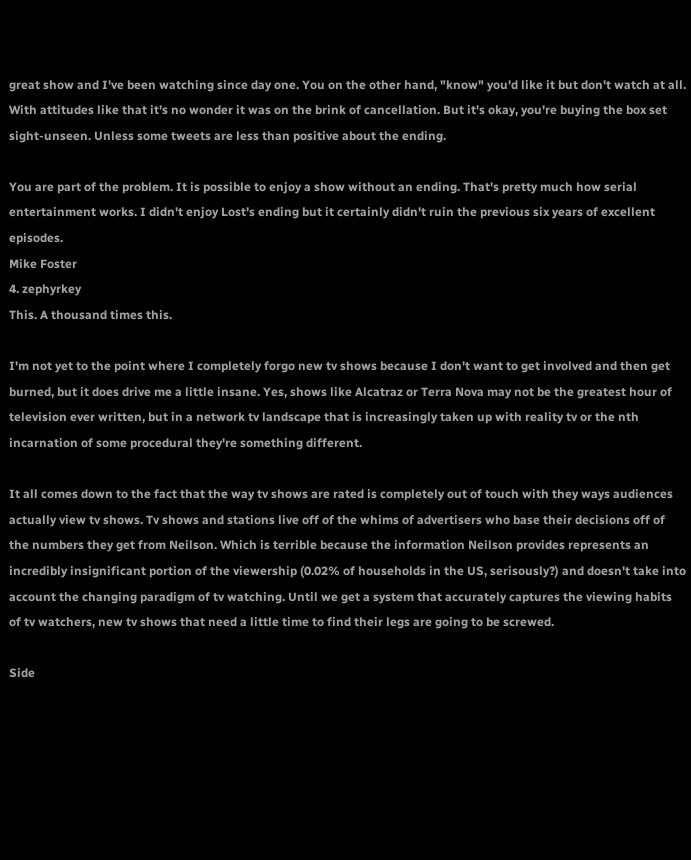great show and I've been watching since day one. You on the other hand, "know" you'd like it but don't watch at all. With attitudes like that it's no wonder it was on the brink of cancellation. But it's okay, you're buying the box set sight-unseen. Unless some tweets are less than positive about the ending.

You are part of the problem. It is possible to enjoy a show without an ending. That's pretty much how serial entertainment works. I didn't enjoy Lost's ending but it certainly didn't ruin the previous six years of excellent episodes.
Mike Foster
4. zephyrkey
This. A thousand times this.

I'm not yet to the point where I completely forgo new tv shows because I don't want to get involved and then get burned, but it does drive me a little insane. Yes, shows like Alcatraz or Terra Nova may not be the greatest hour of television ever written, but in a network tv landscape that is increasingly taken up with reality tv or the nth incarnation of some procedural they're something different.

It all comes down to the fact that the way tv shows are rated is completely out of touch with they ways audiences actually view tv shows. Tv shows and stations live off of the whims of advertisers who base their decisions off of the numbers they get from Neilson. Which is terrible because the information Neilson provides represents an incredibly insignificant portion of the viewership (0.02% of households in the US, serisously?) and doesn't take into account the changing paradigm of tv watching. Until we get a system that accurately captures the viewing habits of tv watchers, new tv shows that need a little time to find their legs are going to be screwed.

Side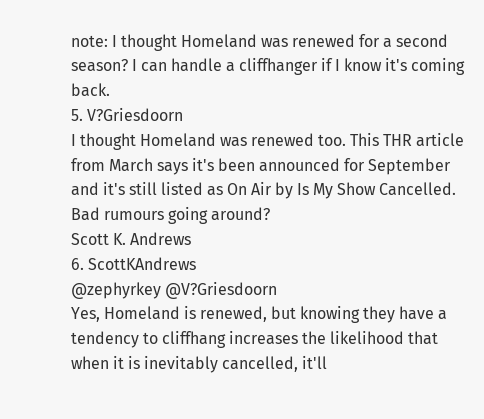note: I thought Homeland was renewed for a second season? I can handle a cliffhanger if I know it's coming back.
5. V?Griesdoorn
I thought Homeland was renewed too. This THR article from March says it's been announced for September and it's still listed as On Air by Is My Show Cancelled. Bad rumours going around?
Scott K. Andrews
6. ScottKAndrews
@zephyrkey @V?Griesdoorn
Yes, Homeland is renewed, but knowing they have a tendency to cliffhang increases the likelihood that when it is inevitably cancelled, it'll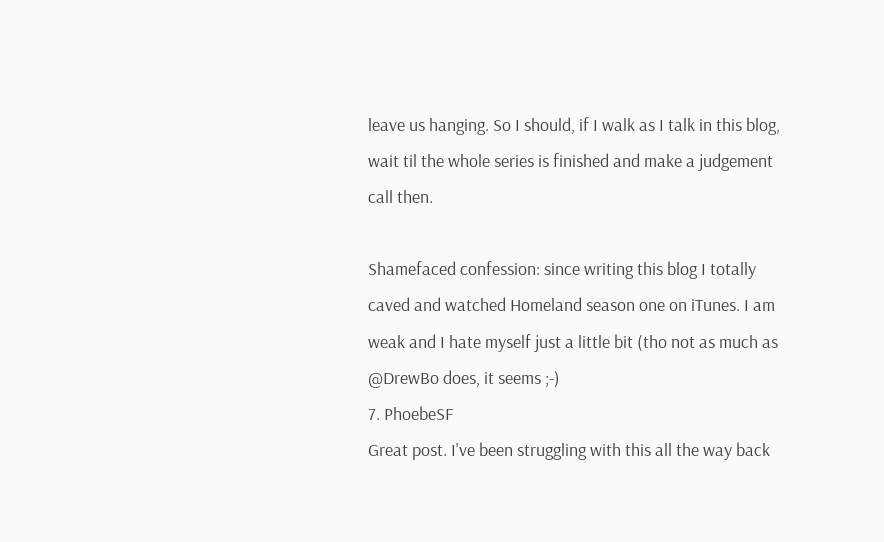leave us hanging. So I should, if I walk as I talk in this blog, wait til the whole series is finished and make a judgement call then.

Shamefaced confession: since writing this blog I totally caved and watched Homeland season one on iTunes. I am weak and I hate myself just a little bit (tho not as much as @DrewBo does, it seems ;-)
7. PhoebeSF
Great post. I've been struggling with this all the way back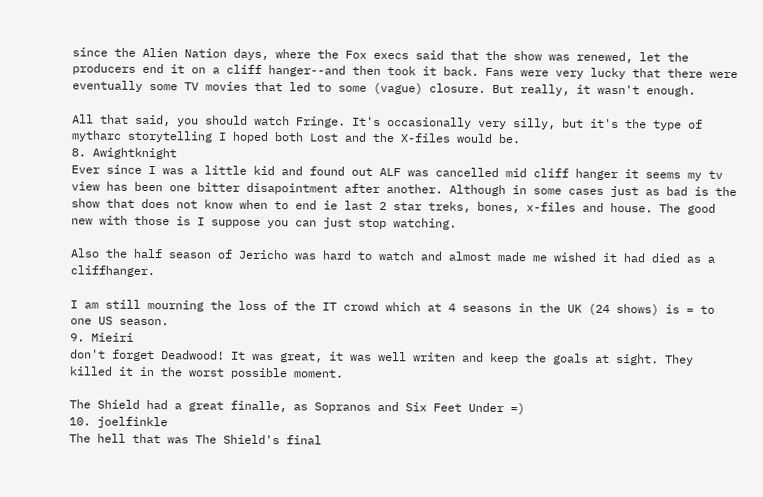since the Alien Nation days, where the Fox execs said that the show was renewed, let the producers end it on a cliff hanger--and then took it back. Fans were very lucky that there were eventually some TV movies that led to some (vague) closure. But really, it wasn't enough.

All that said, you should watch Fringe. It's occasionally very silly, but it's the type of mytharc storytelling I hoped both Lost and the X-files would be.
8. Awightknight
Ever since I was a little kid and found out ALF was cancelled mid cliff hanger it seems my tv view has been one bitter disapointment after another. Although in some cases just as bad is the show that does not know when to end ie last 2 star treks, bones, x-files and house. The good new with those is I suppose you can just stop watching.

Also the half season of Jericho was hard to watch and almost made me wished it had died as a cliffhanger.

I am still mourning the loss of the IT crowd which at 4 seasons in the UK (24 shows) is = to one US season.
9. Mieiri
don't forget Deadwood! It was great, it was well writen and keep the goals at sight. They killed it in the worst possible moment.

The Shield had a great finalle, as Sopranos and Six Feet Under =)
10. joelfinkle
The hell that was The Shield's final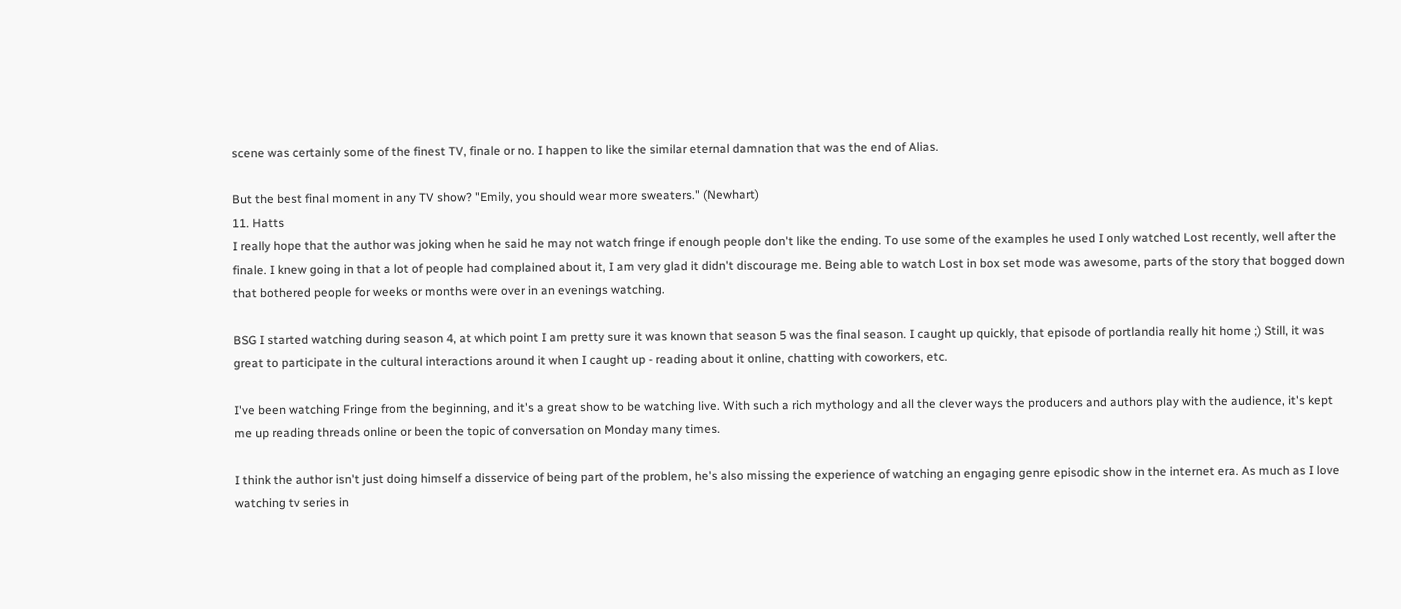scene was certainly some of the finest TV, finale or no. I happen to like the similar eternal damnation that was the end of Alias.

But the best final moment in any TV show? "Emily, you should wear more sweaters." (Newhart)
11. Hatts
I really hope that the author was joking when he said he may not watch fringe if enough people don't like the ending. To use some of the examples he used I only watched Lost recently, well after the finale. I knew going in that a lot of people had complained about it, I am very glad it didn't discourage me. Being able to watch Lost in box set mode was awesome, parts of the story that bogged down that bothered people for weeks or months were over in an evenings watching.

BSG I started watching during season 4, at which point I am pretty sure it was known that season 5 was the final season. I caught up quickly, that episode of portlandia really hit home ;) Still, it was great to participate in the cultural interactions around it when I caught up - reading about it online, chatting with coworkers, etc.

I've been watching Fringe from the beginning, and it's a great show to be watching live. With such a rich mythology and all the clever ways the producers and authors play with the audience, it's kept me up reading threads online or been the topic of conversation on Monday many times.

I think the author isn't just doing himself a disservice of being part of the problem, he's also missing the experience of watching an engaging genre episodic show in the internet era. As much as I love watching tv series in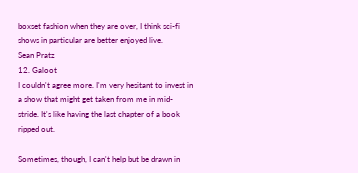boxset fashion when they are over, I think sci-fi shows in particular are better enjoyed live.
Sean Pratz
12. Galoot
I couldn't agree more. I'm very hesitant to invest in a show that might get taken from me in mid-stride. It's like having the last chapter of a book ripped out.

Sometimes, though, I can't help but be drawn in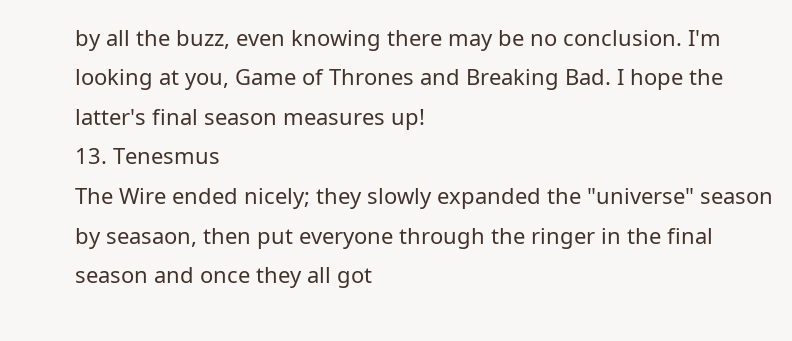by all the buzz, even knowing there may be no conclusion. I'm looking at you, Game of Thrones and Breaking Bad. I hope the latter's final season measures up!
13. Tenesmus
The Wire ended nicely; they slowly expanded the "universe" season by seasaon, then put everyone through the ringer in the final season and once they all got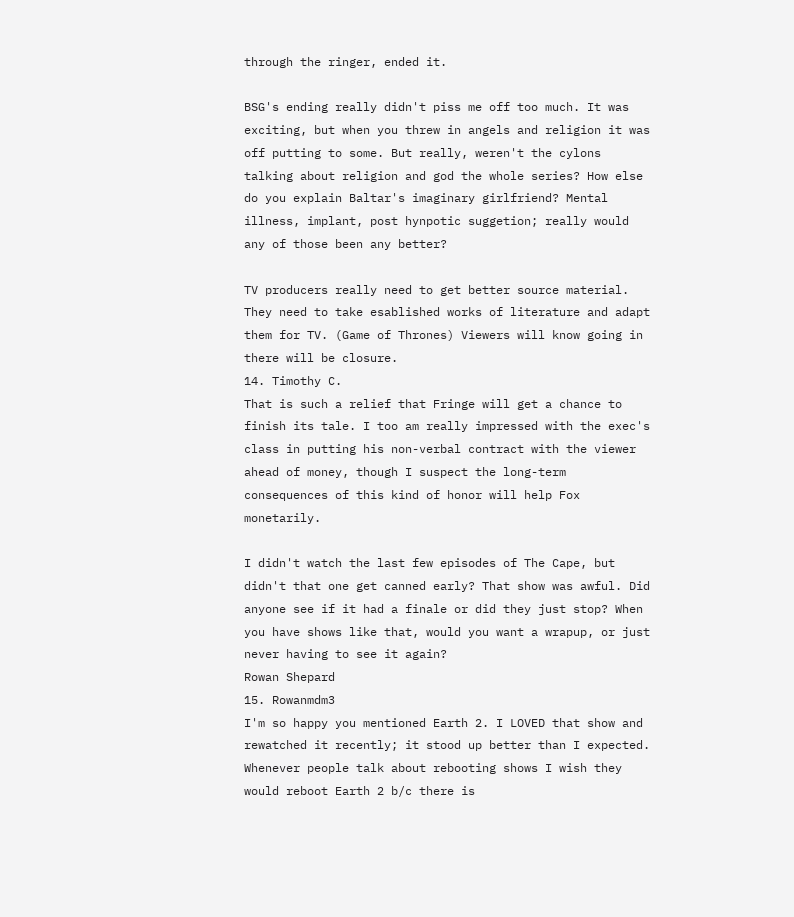through the ringer, ended it.

BSG's ending really didn't piss me off too much. It was exciting, but when you threw in angels and religion it was off putting to some. But really, weren't the cylons talking about religion and god the whole series? How else do you explain Baltar's imaginary girlfriend? Mental illness, implant, post hynpotic suggetion; really would any of those been any better?

TV producers really need to get better source material. They need to take esablished works of literature and adapt them for TV. (Game of Thrones) Viewers will know going in there will be closure.
14. Timothy C.
That is such a relief that Fringe will get a chance to finish its tale. I too am really impressed with the exec's class in putting his non-verbal contract with the viewer ahead of money, though I suspect the long-term consequences of this kind of honor will help Fox monetarily.

I didn't watch the last few episodes of The Cape, but didn't that one get canned early? That show was awful. Did anyone see if it had a finale or did they just stop? When you have shows like that, would you want a wrapup, or just never having to see it again?
Rowan Shepard
15. Rowanmdm3
I'm so happy you mentioned Earth 2. I LOVED that show and rewatched it recently; it stood up better than I expected. Whenever people talk about rebooting shows I wish they would reboot Earth 2 b/c there is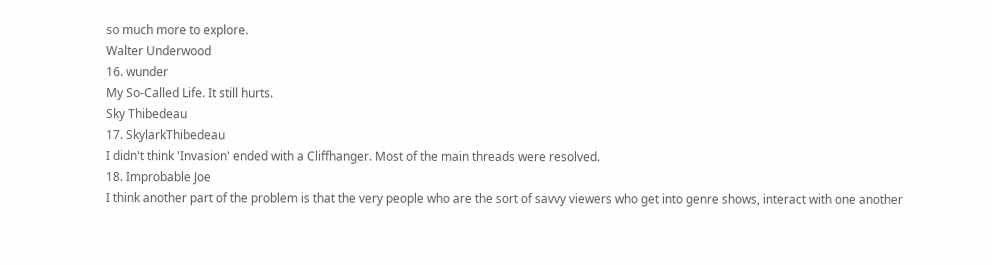so much more to explore.
Walter Underwood
16. wunder
My So-Called Life. It still hurts.
Sky Thibedeau
17. SkylarkThibedeau
I didn't think 'Invasion' ended with a Cliffhanger. Most of the main threads were resolved.
18. Improbable Joe
I think another part of the problem is that the very people who are the sort of savvy viewers who get into genre shows, interact with one another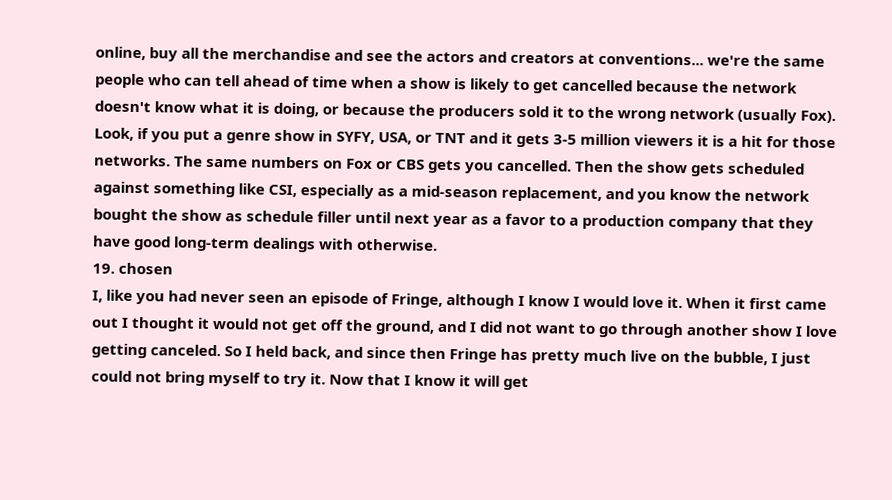online, buy all the merchandise and see the actors and creators at conventions... we're the same people who can tell ahead of time when a show is likely to get cancelled because the network doesn't know what it is doing, or because the producers sold it to the wrong network (usually Fox). Look, if you put a genre show in SYFY, USA, or TNT and it gets 3-5 million viewers it is a hit for those networks. The same numbers on Fox or CBS gets you cancelled. Then the show gets scheduled against something like CSI, especially as a mid-season replacement, and you know the network bought the show as schedule filler until next year as a favor to a production company that they have good long-term dealings with otherwise.
19. chosen
I, like you had never seen an episode of Fringe, although I know I would love it. When it first came out I thought it would not get off the ground, and I did not want to go through another show I love getting canceled. So I held back, and since then Fringe has pretty much live on the bubble, I just could not bring myself to try it. Now that I know it will get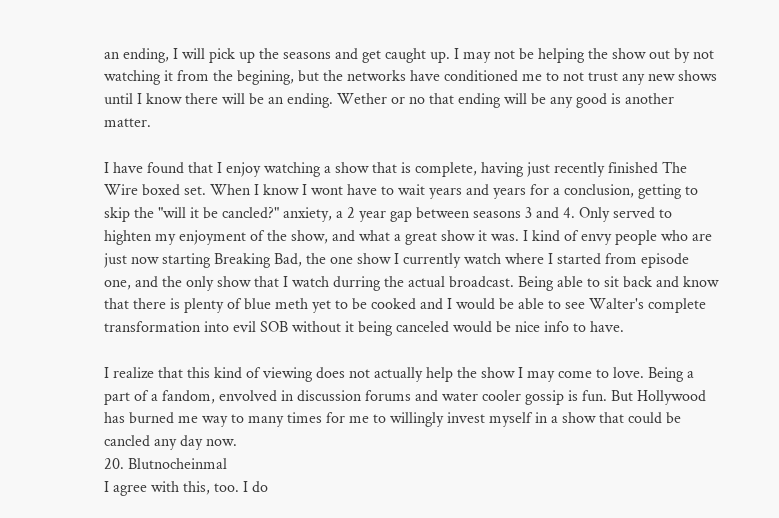an ending, I will pick up the seasons and get caught up. I may not be helping the show out by not watching it from the begining, but the networks have conditioned me to not trust any new shows until I know there will be an ending. Wether or no that ending will be any good is another matter.

I have found that I enjoy watching a show that is complete, having just recently finished The Wire boxed set. When I know I wont have to wait years and years for a conclusion, getting to skip the "will it be cancled?" anxiety, a 2 year gap between seasons 3 and 4. Only served to highten my enjoyment of the show, and what a great show it was. I kind of envy people who are just now starting Breaking Bad, the one show I currently watch where I started from episode one, and the only show that I watch durring the actual broadcast. Being able to sit back and know that there is plenty of blue meth yet to be cooked and I would be able to see Walter's complete transformation into evil SOB without it being canceled would be nice info to have.

I realize that this kind of viewing does not actually help the show I may come to love. Being a part of a fandom, envolved in discussion forums and water cooler gossip is fun. But Hollywood has burned me way to many times for me to willingly invest myself in a show that could be cancled any day now.
20. Blutnocheinmal
I agree with this, too. I do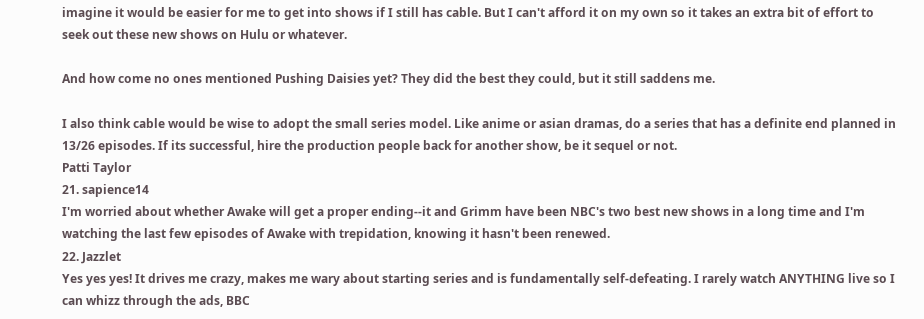imagine it would be easier for me to get into shows if I still has cable. But I can't afford it on my own so it takes an extra bit of effort to seek out these new shows on Hulu or whatever.

And how come no ones mentioned Pushing Daisies yet? They did the best they could, but it still saddens me.

I also think cable would be wise to adopt the small series model. Like anime or asian dramas, do a series that has a definite end planned in 13/26 episodes. If its successful, hire the production people back for another show, be it sequel or not.
Patti Taylor
21. sapience14
I'm worried about whether Awake will get a proper ending--it and Grimm have been NBC's two best new shows in a long time and I'm watching the last few episodes of Awake with trepidation, knowing it hasn't been renewed.
22. Jazzlet
Yes yes yes! It drives me crazy, makes me wary about starting series and is fundamentally self-defeating. I rarely watch ANYTHING live so I can whizz through the ads, BBC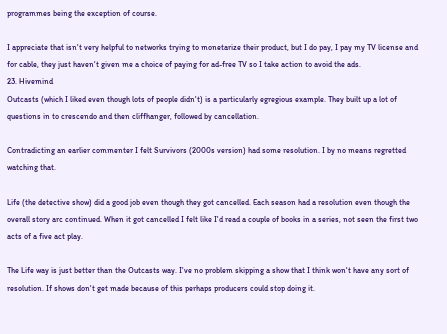programmes being the exception of course.

I appreciate that isn't very helpful to networks trying to monetarize their product, but I do pay, I pay my TV license and for cable, they just haven't given me a choice of paying for ad-free TV so I take action to avoid the ads.
23. Hivemind
Outcasts (which I liked even though lots of people didn't) is a particularly egregious example. They built up a lot of questions in to crescendo and then cliffhanger, followed by cancellation.

Contradicting an earlier commenter I felt Survivors (2000s version) had some resolution. I by no means regretted watching that.

Life (the detective show) did a good job even though they got cancelled. Each season had a resolution even though the overall story arc continued. When it got cancelled I felt like I'd read a couple of books in a series, not seen the first two acts of a five act play.

The Life way is just better than the Outcasts way. I've no problem skipping a show that I think won't have any sort of resolution. If shows don't get made because of this perhaps producers could stop doing it.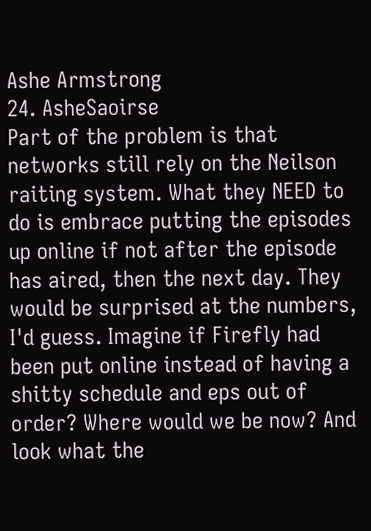Ashe Armstrong
24. AsheSaoirse
Part of the problem is that networks still rely on the Neilson raiting system. What they NEED to do is embrace putting the episodes up online if not after the episode has aired, then the next day. They would be surprised at the numbers, I'd guess. Imagine if Firefly had been put online instead of having a shitty schedule and eps out of order? Where would we be now? And look what the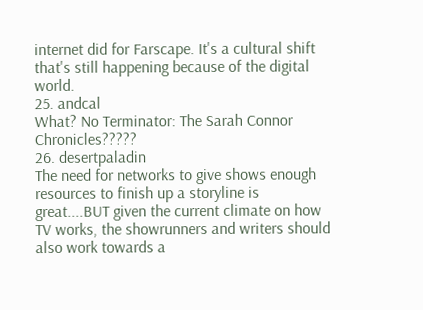internet did for Farscape. It's a cultural shift that's still happening because of the digital world.
25. andcal
What? No Terminator: The Sarah Connor Chronicles?????
26. desertpaladin
The need for networks to give shows enough resources to finish up a storyline is great....BUT given the current climate on how TV works, the showrunners and writers should also work towards a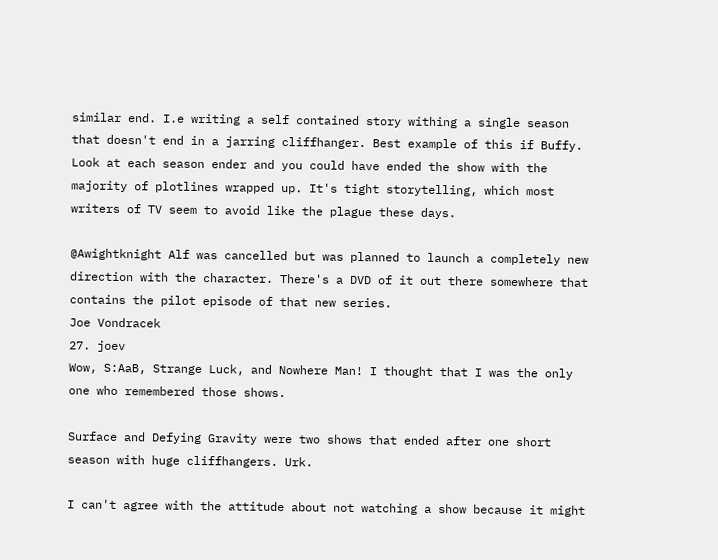similar end. I.e writing a self contained story withing a single season that doesn't end in a jarring cliffhanger. Best example of this if Buffy. Look at each season ender and you could have ended the show with the majority of plotlines wrapped up. It's tight storytelling, which most writers of TV seem to avoid like the plague these days.

@Awightknight Alf was cancelled but was planned to launch a completely new direction with the character. There's a DVD of it out there somewhere that contains the pilot episode of that new series.
Joe Vondracek
27. joev
Wow, S:AaB, Strange Luck, and Nowhere Man! I thought that I was the only one who remembered those shows.

Surface and Defying Gravity were two shows that ended after one short season with huge cliffhangers. Urk.

I can't agree with the attitude about not watching a show because it might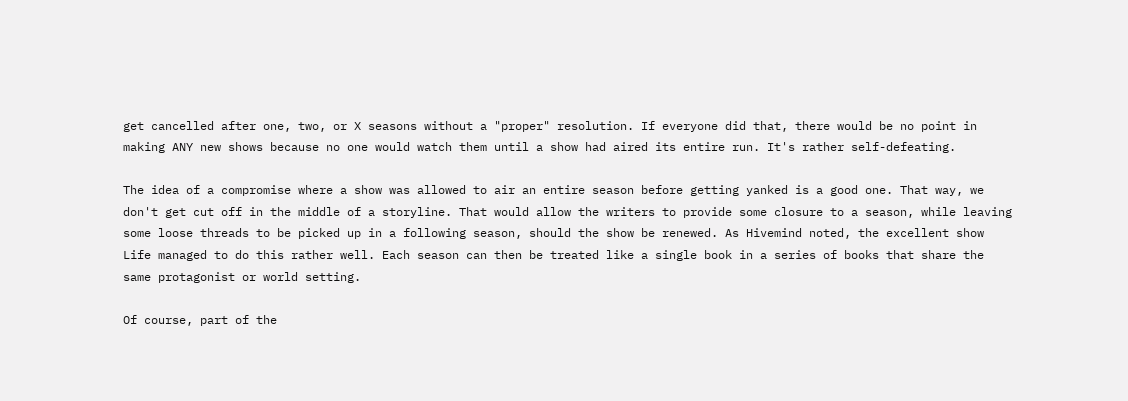get cancelled after one, two, or X seasons without a "proper" resolution. If everyone did that, there would be no point in making ANY new shows because no one would watch them until a show had aired its entire run. It's rather self-defeating.

The idea of a compromise where a show was allowed to air an entire season before getting yanked is a good one. That way, we don't get cut off in the middle of a storyline. That would allow the writers to provide some closure to a season, while leaving some loose threads to be picked up in a following season, should the show be renewed. As Hivemind noted, the excellent show Life managed to do this rather well. Each season can then be treated like a single book in a series of books that share the same protagonist or world setting.

Of course, part of the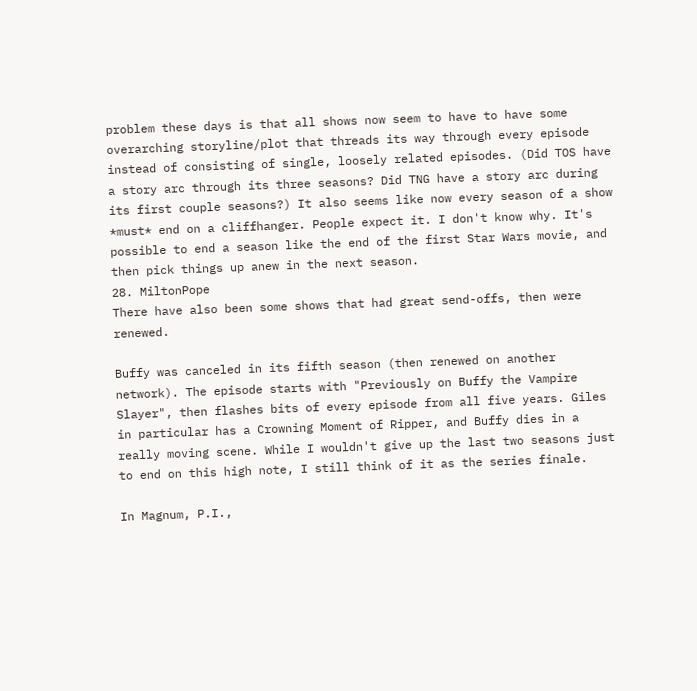problem these days is that all shows now seem to have to have some overarching storyline/plot that threads its way through every episode instead of consisting of single, loosely related episodes. (Did TOS have a story arc through its three seasons? Did TNG have a story arc during its first couple seasons?) It also seems like now every season of a show *must* end on a cliffhanger. People expect it. I don't know why. It's possible to end a season like the end of the first Star Wars movie, and then pick things up anew in the next season.
28. MiltonPope
There have also been some shows that had great send-offs, then were renewed.

Buffy was canceled in its fifth season (then renewed on another network). The episode starts with "Previously on Buffy the Vampire Slayer", then flashes bits of every episode from all five years. Giles in particular has a Crowning Moment of Ripper, and Buffy dies in a really moving scene. While I wouldn't give up the last two seasons just to end on this high note, I still think of it as the series finale.

In Magnum, P.I.,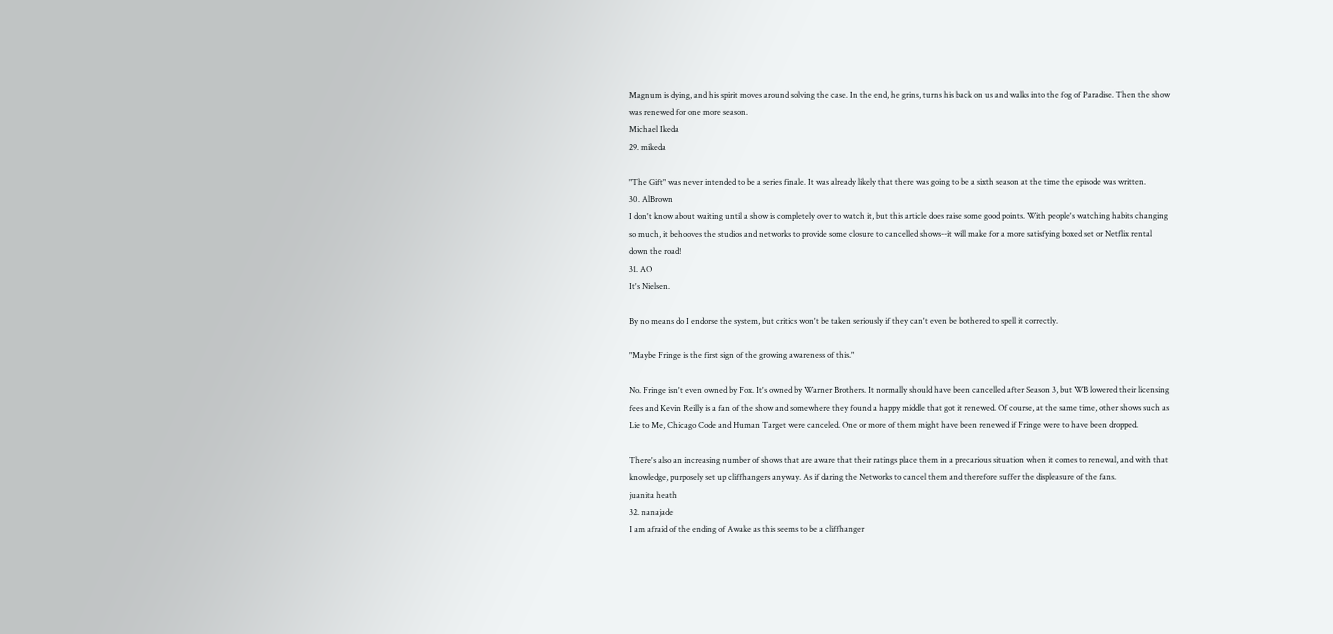Magnum is dying, and his spirit moves around solving the case. In the end, he grins, turns his back on us and walks into the fog of Paradise. Then the show was renewed for one more season.
Michael Ikeda
29. mikeda

"The Gift" was never intended to be a series finale. It was already likely that there was going to be a sixth season at the time the episode was written.
30. AlBrown
I don't know about waiting until a show is completely over to watch it, but this article does raise some good points. With people's watching habits changing so much, it behooves the studios and networks to provide some closure to cancelled shows--it will make for a more satisfying boxed set or Netflix rental down the road!
31. AO
It's Nielsen.

By no means do I endorse the system, but critics won't be taken seriously if they can't even be bothered to spell it correctly.

"Maybe Fringe is the first sign of the growing awareness of this."

No. Fringe isn't even owned by Fox. It's owned by Warner Brothers. It normally should have been cancelled after Season 3, but WB lowered their licensing fees and Kevin Reilly is a fan of the show and somewhere they found a happy middle that got it renewed. Of course, at the same time, other shows such as Lie to Me, Chicago Code and Human Target were canceled. One or more of them might have been renewed if Fringe were to have been dropped.

There's also an increasing number of shows that are aware that their ratings place them in a precarious situation when it comes to renewal, and with that knowledge, purposely set up cliffhangers anyway. As if daring the Networks to cancel them and therefore suffer the displeasure of the fans.
juanita heath
32. nanajade
I am afraid of the ending of Awake as this seems to be a cliffhanger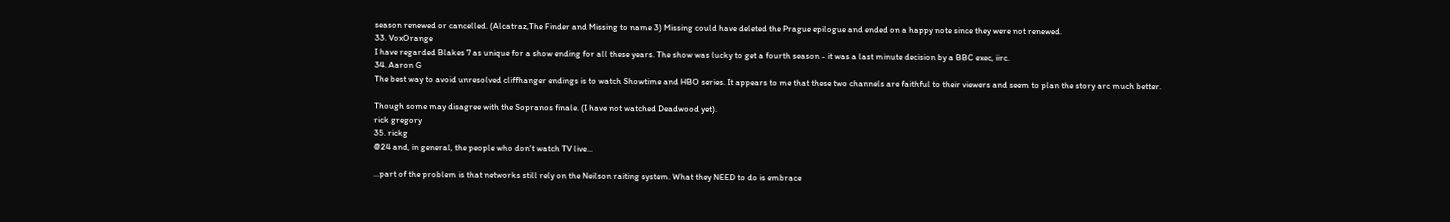season renewed or cancelled. (Alcatraz,The Finder and Missing to name 3) Missing could have deleted the Prague epilogue and ended on a happy note since they were not renewed.
33. VoxOrange
I have regarded Blakes 7 as unique for a show ending for all these years. The show was lucky to get a fourth season - it was a last minute decision by a BBC exec, iirc.
34. Aaron G
The best way to avoid unresolved cliffhanger endings is to watch Showtime and HBO series. It appears to me that these two channels are faithful to their viewers and seem to plan the story arc much better.

Though some may disagree with the Sopranos finale. (I have not watched Deadwood yet).
rick gregory
35. rickg
@24 and, in general, the people who don't watch TV live...

...part of the problem is that networks still rely on the Neilson raiting system. What they NEED to do is embrace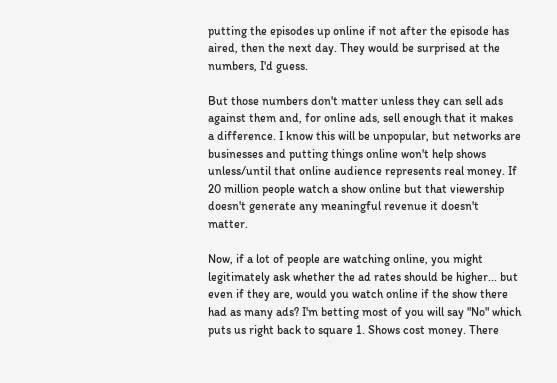putting the episodes up online if not after the episode has aired, then the next day. They would be surprised at the numbers, I'd guess.

But those numbers don't matter unless they can sell ads against them and, for online ads, sell enough that it makes a difference. I know this will be unpopular, but networks are businesses and putting things online won't help shows unless/until that online audience represents real money. If 20 million people watch a show online but that viewership doesn't generate any meaningful revenue it doesn't matter.

Now, if a lot of people are watching online, you might legitimately ask whether the ad rates should be higher... but even if they are, would you watch online if the show there had as many ads? I'm betting most of you will say "No" which puts us right back to square 1. Shows cost money. There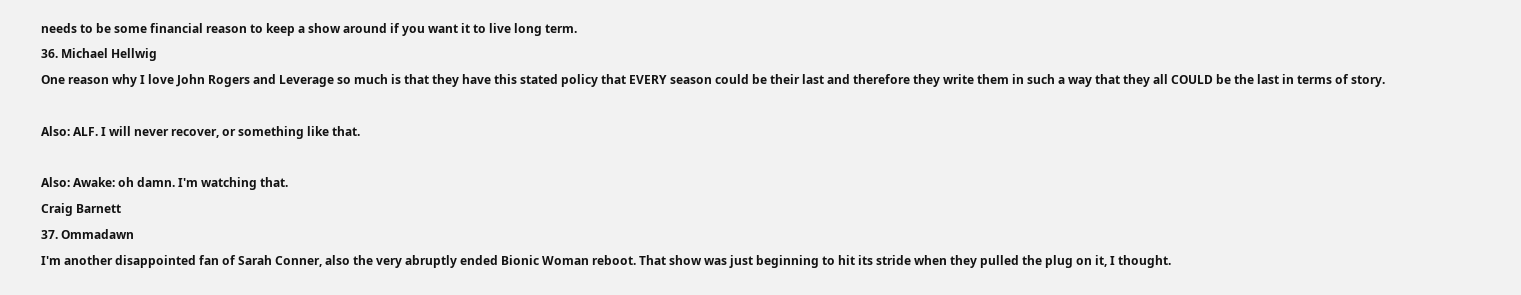needs to be some financial reason to keep a show around if you want it to live long term.
36. Michael Hellwig
One reason why I love John Rogers and Leverage so much is that they have this stated policy that EVERY season could be their last and therefore they write them in such a way that they all COULD be the last in terms of story.

Also: ALF. I will never recover, or something like that.

Also: Awake: oh damn. I'm watching that.
Craig Barnett
37. Ommadawn
I'm another disappointed fan of Sarah Conner, also the very abruptly ended Bionic Woman reboot. That show was just beginning to hit its stride when they pulled the plug on it, I thought.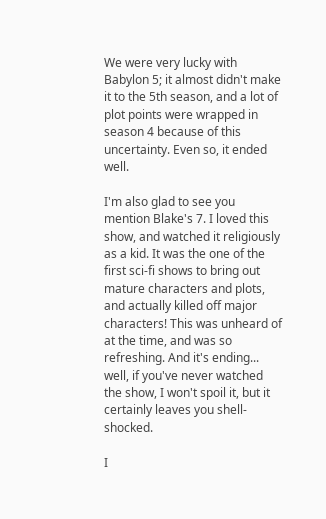We were very lucky with Babylon 5; it almost didn't make it to the 5th season, and a lot of plot points were wrapped in season 4 because of this uncertainty. Even so, it ended well.

I'm also glad to see you mention Blake's 7. I loved this show, and watched it religiously as a kid. It was the one of the first sci-fi shows to bring out mature characters and plots, and actually killed off major characters! This was unheard of at the time, and was so refreshing. And it's ending... well, if you've never watched the show, I won't spoil it, but it certainly leaves you shell-shocked.

I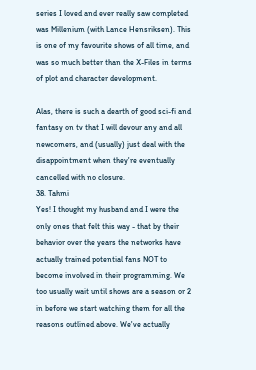series I loved and ever really saw completed was Millenium (with Lance Hensriksen). This is one of my favourite shows of all time, and was so much better than the X-Files in terms of plot and character development.

Alas, there is such a dearth of good sci-fi and fantasy on tv that I will devour any and all newcomers, and (usually) just deal with the disappointment when they're eventually cancelled with no closure.
38. Tahmi
Yes! I thought my husband and I were the only ones that felt this way - that by their behavior over the years the networks have actually trained potential fans NOT to become involved in their programming. We too usually wait until shows are a season or 2 in before we start watching them for all the reasons outlined above. We've actually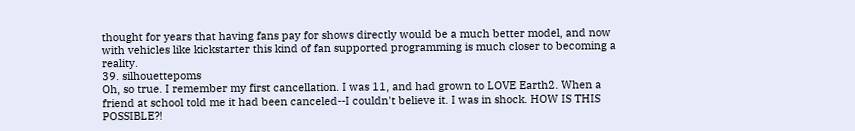thought for years that having fans pay for shows directly would be a much better model, and now with vehicles like kickstarter this kind of fan supported programming is much closer to becoming a reality.
39. silhouettepoms
Oh, so true. I remember my first cancellation. I was 11, and had grown to LOVE Earth2. When a friend at school told me it had been canceled--I couldn't believe it. I was in shock. HOW IS THIS POSSIBLE?!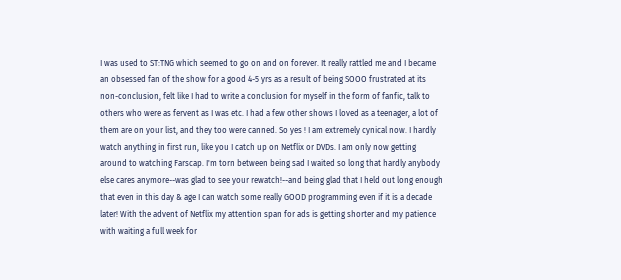I was used to ST:TNG which seemed to go on and on forever. It really rattled me and I became an obsessed fan of the show for a good 4-5 yrs as a result of being SOOO frustrated at its non-conclusion, felt like I had to write a conclusion for myself in the form of fanfic, talk to others who were as fervent as I was etc. I had a few other shows I loved as a teenager, a lot of them are on your list, and they too were canned. So yes ! I am extremely cynical now. I hardly watch anything in first run, like you I catch up on Netflix or DVDs. I am only now getting around to watching Farscap. I'm torn between being sad I waited so long that hardly anybody else cares anymore--was glad to see your rewatch!--and being glad that I held out long enough that even in this day & age I can watch some really GOOD programming even if it is a decade later! With the advent of Netflix my attention span for ads is getting shorter and my patience with waiting a full week for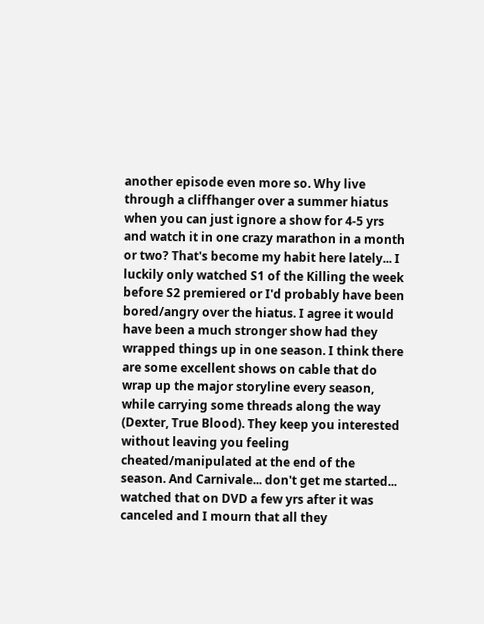another episode even more so. Why live through a cliffhanger over a summer hiatus when you can just ignore a show for 4-5 yrs and watch it in one crazy marathon in a month or two? That's become my habit here lately... I luckily only watched S1 of the Killing the week before S2 premiered or I'd probably have been bored/angry over the hiatus. I agree it would have been a much stronger show had they wrapped things up in one season. I think there are some excellent shows on cable that do wrap up the major storyline every season, while carrying some threads along the way (Dexter, True Blood). They keep you interested without leaving you feeling cheated/manipulated at the end of the season. And Carnivale... don't get me started... watched that on DVD a few yrs after it was canceled and I mourn that all they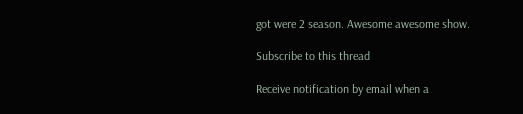got were 2 season. Awesome awesome show.

Subscribe to this thread

Receive notification by email when a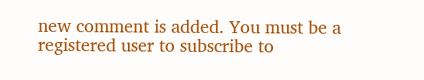new comment is added. You must be a registered user to subscribe to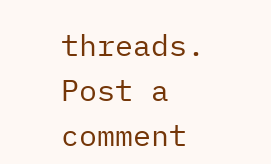threads.
Post a comment